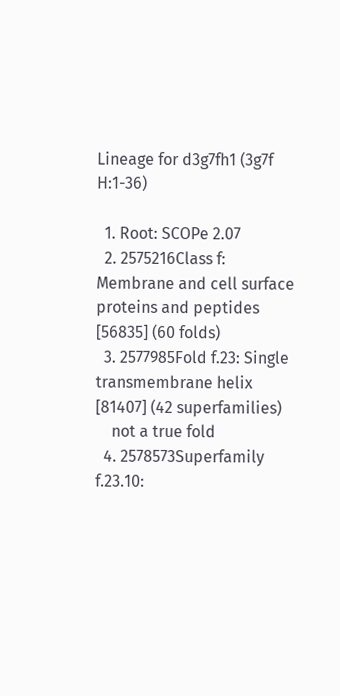Lineage for d3g7fh1 (3g7f H:1-36)

  1. Root: SCOPe 2.07
  2. 2575216Class f: Membrane and cell surface proteins and peptides [56835] (60 folds)
  3. 2577985Fold f.23: Single transmembrane helix [81407] (42 superfamilies)
    not a true fold
  4. 2578573Superfamily f.23.10: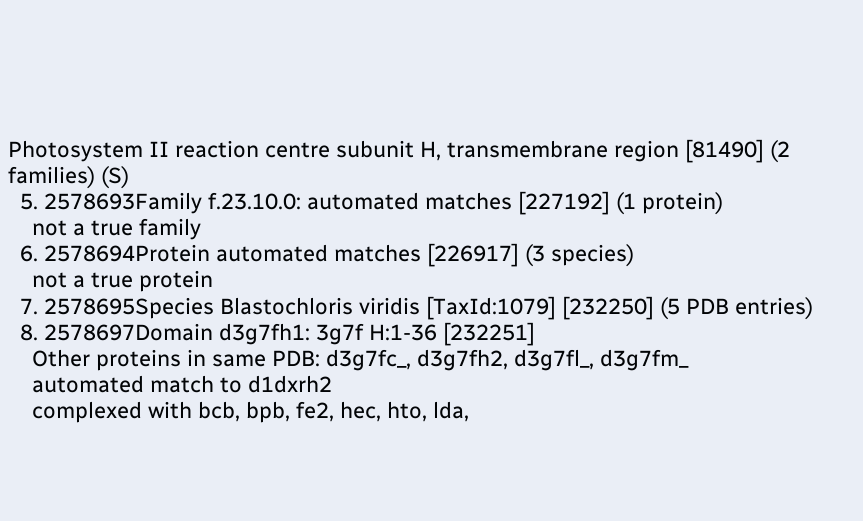Photosystem II reaction centre subunit H, transmembrane region [81490] (2 families) (S)
  5. 2578693Family f.23.10.0: automated matches [227192] (1 protein)
    not a true family
  6. 2578694Protein automated matches [226917] (3 species)
    not a true protein
  7. 2578695Species Blastochloris viridis [TaxId:1079] [232250] (5 PDB entries)
  8. 2578697Domain d3g7fh1: 3g7f H:1-36 [232251]
    Other proteins in same PDB: d3g7fc_, d3g7fh2, d3g7fl_, d3g7fm_
    automated match to d1dxrh2
    complexed with bcb, bpb, fe2, hec, hto, lda,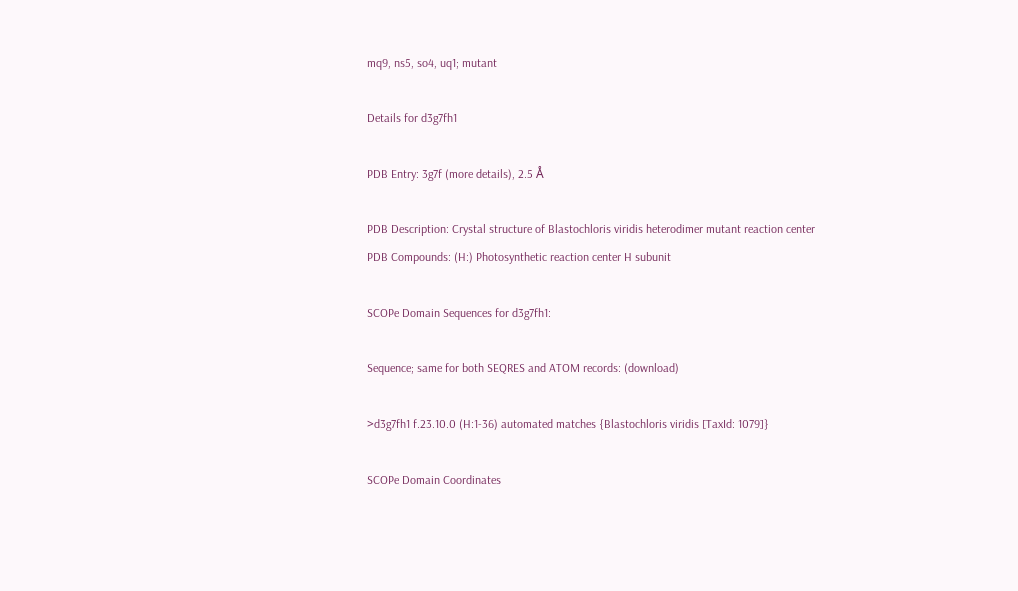mq9, ns5, so4, uq1; mutant

Details for d3g7fh1

PDB Entry: 3g7f (more details), 2.5 Å

PDB Description: Crystal structure of Blastochloris viridis heterodimer mutant reaction center
PDB Compounds: (H:) Photosynthetic reaction center H subunit

SCOPe Domain Sequences for d3g7fh1:

Sequence; same for both SEQRES and ATOM records: (download)

>d3g7fh1 f.23.10.0 (H:1-36) automated matches {Blastochloris viridis [TaxId: 1079]}

SCOPe Domain Coordinates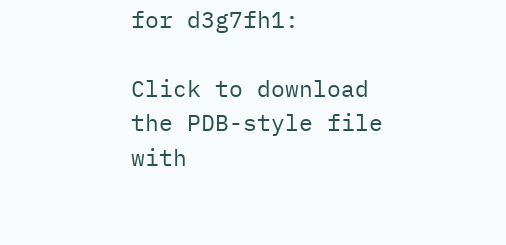for d3g7fh1:

Click to download the PDB-style file with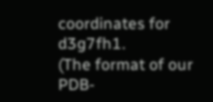coordinates for d3g7fh1.
(The format of our PDB-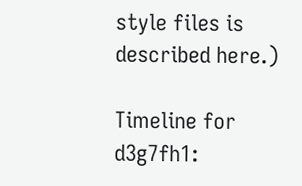style files is described here.)

Timeline for d3g7fh1: